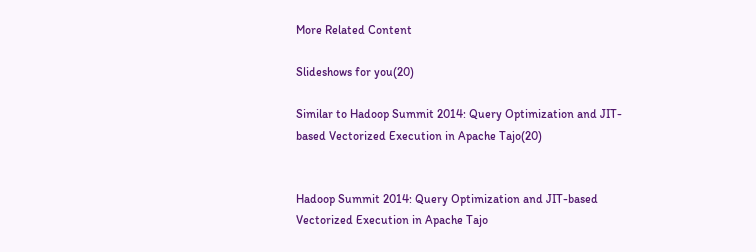More Related Content

Slideshows for you(20)

Similar to Hadoop Summit 2014: Query Optimization and JIT-based Vectorized Execution in Apache Tajo(20)


Hadoop Summit 2014: Query Optimization and JIT-based Vectorized Execution in Apache Tajo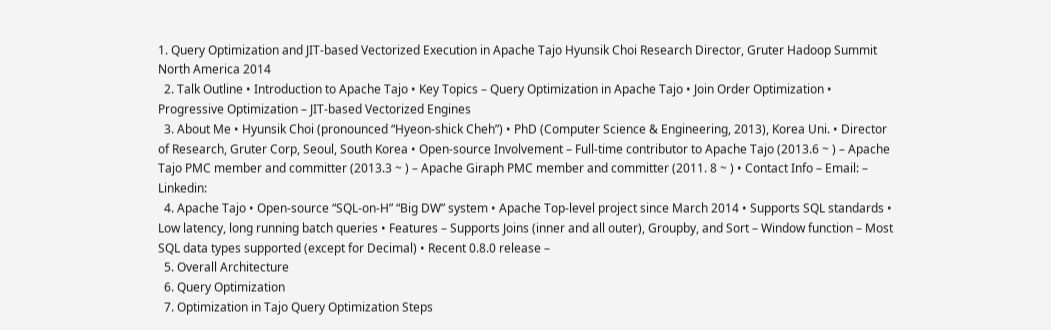1. Query Optimization and JIT-based Vectorized Execution in Apache Tajo Hyunsik Choi Research Director, Gruter Hadoop Summit North America 2014
  2. Talk Outline • Introduction to Apache Tajo • Key Topics – Query Optimization in Apache Tajo • Join Order Optimization • Progressive Optimization – JIT-based Vectorized Engines
  3. About Me • Hyunsik Choi (pronounced “Hyeon-shick Cheh”) • PhD (Computer Science & Engineering, 2013), Korea Uni. • Director of Research, Gruter Corp, Seoul, South Korea • Open-source Involvement – Full-time contributor to Apache Tajo (2013.6 ~ ) – Apache Tajo PMC member and committer (2013.3 ~ ) – Apache Giraph PMC member and committer (2011. 8 ~ ) • Contact Info – Email: – Linkedin:
  4. Apache Tajo • Open-source “SQL-on-H” “Big DW” system • Apache Top-level project since March 2014 • Supports SQL standards • Low latency, long running batch queries • Features – Supports Joins (inner and all outer), Groupby, and Sort – Window function – Most SQL data types supported (except for Decimal) • Recent 0.8.0 release –
  5. Overall Architecture
  6. Query Optimization
  7. Optimization in Tajo Query Optimization Steps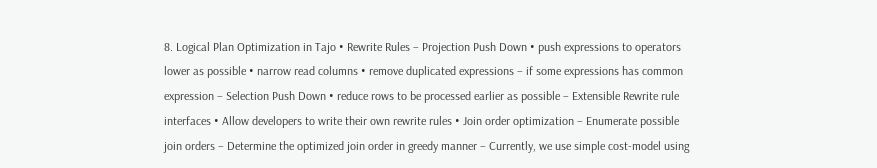8. Logical Plan Optimization in Tajo • Rewrite Rules – Projection Push Down • push expressions to operators lower as possible • narrow read columns • remove duplicated expressions – if some expressions has common expression – Selection Push Down • reduce rows to be processed earlier as possible – Extensible Rewrite rule interfaces • Allow developers to write their own rewrite rules • Join order optimization – Enumerate possible join orders – Determine the optimized join order in greedy manner – Currently, we use simple cost-model using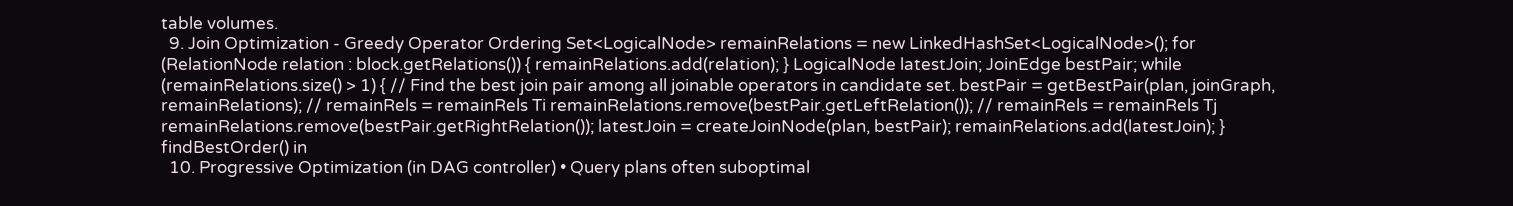table volumes.
  9. Join Optimization - Greedy Operator Ordering Set<LogicalNode> remainRelations = new LinkedHashSet<LogicalNode>(); for (RelationNode relation : block.getRelations()) { remainRelations.add(relation); } LogicalNode latestJoin; JoinEdge bestPair; while (remainRelations.size() > 1) { // Find the best join pair among all joinable operators in candidate set. bestPair = getBestPair(plan, joinGraph, remainRelations); // remainRels = remainRels Ti remainRelations.remove(bestPair.getLeftRelation()); // remainRels = remainRels Tj remainRelations.remove(bestPair.getRightRelation()); latestJoin = createJoinNode(plan, bestPair); remainRelations.add(latestJoin); } findBestOrder() in
  10. Progressive Optimization (in DAG controller) • Query plans often suboptimal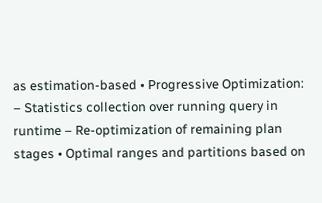as estimation-based • Progressive Optimization: – Statistics collection over running query in runtime – Re-optimization of remaining plan stages • Optimal ranges and partitions based on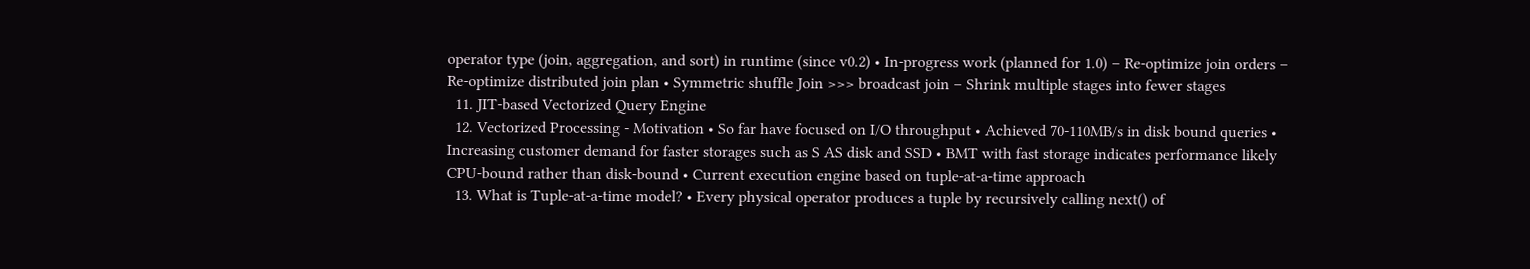operator type (join, aggregation, and sort) in runtime (since v0.2) • In-progress work (planned for 1.0) – Re-optimize join orders – Re-optimize distributed join plan • Symmetric shuffle Join >>> broadcast join – Shrink multiple stages into fewer stages
  11. JIT-based Vectorized Query Engine
  12. Vectorized Processing - Motivation • So far have focused on I/O throughput • Achieved 70-110MB/s in disk bound queries • Increasing customer demand for faster storages such as S AS disk and SSD • BMT with fast storage indicates performance likely CPU-bound rather than disk-bound • Current execution engine based on tuple-at-a-time approach
  13. What is Tuple-at-a-time model? • Every physical operator produces a tuple by recursively calling next() of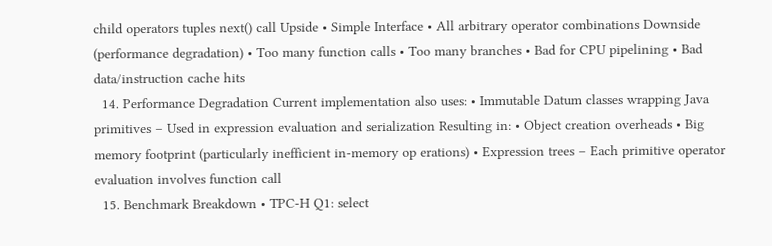child operators tuples next() call Upside • Simple Interface • All arbitrary operator combinations Downside (performance degradation) • Too many function calls • Too many branches • Bad for CPU pipelining • Bad data/instruction cache hits
  14. Performance Degradation Current implementation also uses: • Immutable Datum classes wrapping Java primitives – Used in expression evaluation and serialization Resulting in: • Object creation overheads • Big memory footprint (particularly inefficient in-memory op erations) • Expression trees – Each primitive operator evaluation involves function call
  15. Benchmark Breakdown • TPC-H Q1: select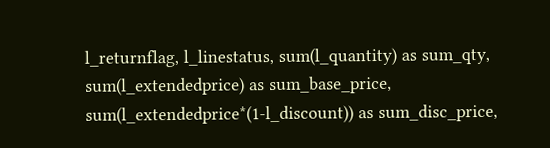l_returnflag, l_linestatus, sum(l_quantity) as sum_qty, sum(l_extendedprice) as sum_base_price, sum(l_extendedprice*(1-l_discount)) as sum_disc_price,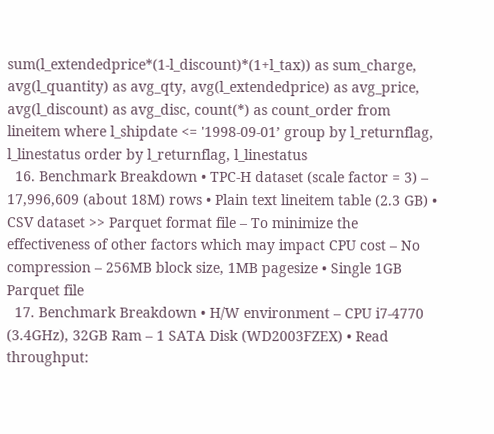sum(l_extendedprice*(1-l_discount)*(1+l_tax)) as sum_charge, avg(l_quantity) as avg_qty, avg(l_extendedprice) as avg_price, avg(l_discount) as avg_disc, count(*) as count_order from lineitem where l_shipdate <= '1998-09-01’ group by l_returnflag, l_linestatus order by l_returnflag, l_linestatus
  16. Benchmark Breakdown • TPC-H dataset (scale factor = 3) – 17,996,609 (about 18M) rows • Plain text lineitem table (2.3 GB) • CSV dataset >> Parquet format file – To minimize the effectiveness of other factors which may impact CPU cost – No compression – 256MB block size, 1MB pagesize • Single 1GB Parquet file
  17. Benchmark Breakdown • H/W environment – CPU i7-4770 (3.4GHz), 32GB Ram – 1 SATA Disk (WD2003FZEX) • Read throughput: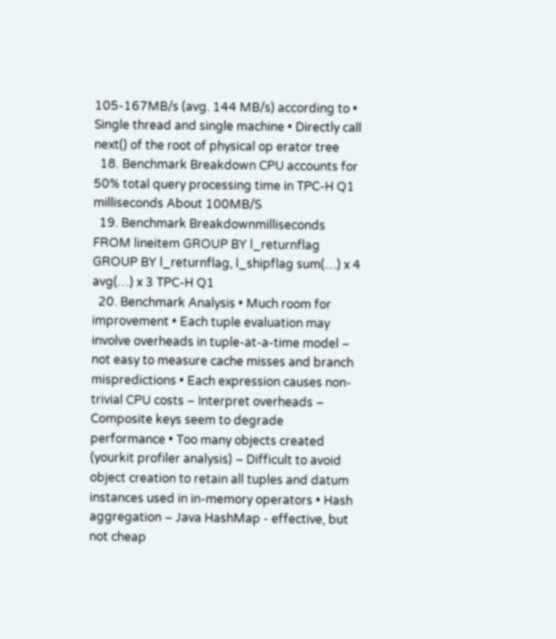105-167MB/s (avg. 144 MB/s) according to • Single thread and single machine • Directly call next() of the root of physical op erator tree
  18. Benchmark Breakdown CPU accounts for 50% total query processing time in TPC-H Q1 milliseconds About 100MB/S
  19. Benchmark Breakdownmilliseconds FROM lineitem GROUP BY l_returnflag GROUP BY l_returnflag, l_shipflag sum(…) x 4 avg(…) x 3 TPC-H Q1
  20. Benchmark Analysis • Much room for improvement • Each tuple evaluation may involve overheads in tuple-at-a-time model – not easy to measure cache misses and branch mispredictions • Each expression causes non-trivial CPU costs – Interpret overheads – Composite keys seem to degrade performance • Too many objects created (yourkit profiler analysis) – Difficult to avoid object creation to retain all tuples and datum instances used in in-memory operators • Hash aggregation – Java HashMap - effective, but not cheap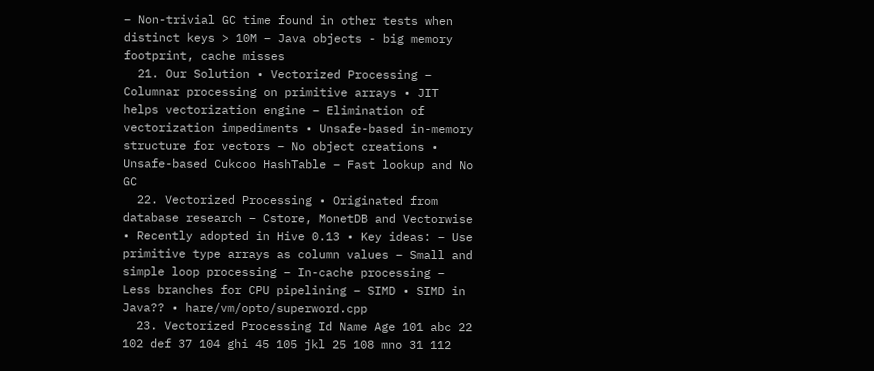– Non-trivial GC time found in other tests when distinct keys > 10M – Java objects - big memory footprint, cache misses
  21. Our Solution • Vectorized Processing – Columnar processing on primitive arrays • JIT helps vectorization engine – Elimination of vectorization impediments • Unsafe-based in-memory structure for vectors – No object creations • Unsafe-based Cukcoo HashTable – Fast lookup and No GC
  22. Vectorized Processing • Originated from database research – Cstore, MonetDB and Vectorwise • Recently adopted in Hive 0.13 • Key ideas: – Use primitive type arrays as column values – Small and simple loop processing – In-cache processing – Less branches for CPU pipelining – SIMD • SIMD in Java?? • hare/vm/opto/superword.cpp
  23. Vectorized Processing Id Name Age 101 abc 22 102 def 37 104 ghi 45 105 jkl 25 108 mno 31 112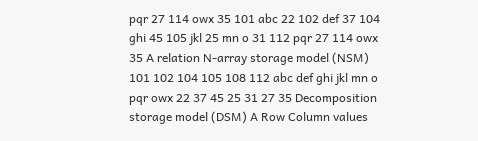pqr 27 114 owx 35 101 abc 22 102 def 37 104 ghi 45 105 jkl 25 mn o 31 112 pqr 27 114 owx 35 A relation N-array storage model (NSM) 101 102 104 105 108 112 abc def ghi jkl mn o pqr owx 22 37 45 25 31 27 35 Decomposition storage model (DSM) A Row Column values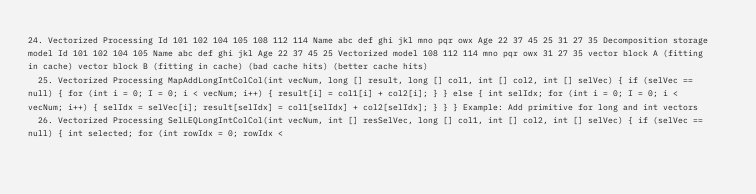24. Vectorized Processing Id 101 102 104 105 108 112 114 Name abc def ghi jkl mno pqr owx Age 22 37 45 25 31 27 35 Decomposition storage model Id 101 102 104 105 Name abc def ghi jkl Age 22 37 45 25 Vectorized model 108 112 114 mno pqr owx 31 27 35 vector block A (fitting in cache) vector block B (fitting in cache) (bad cache hits) (better cache hits)
  25. Vectorized Processing MapAddLongIntColCol(int vecNum, long [] result, long [] col1, int [] col2, int [] selVec) { if (selVec == null) { for (int i = 0; I = 0; i < vecNum; i++) { result[i] = col1[i] + col2[i]; } } else { int selIdx; for (int i = 0; I = 0; i < vecNum; i++) { selIdx = selVec[i]; result[selIdx] = col1[selIdx] + col2[selIdx]; } } } Example: Add primitive for long and int vectors
  26. Vectorized Processing SelLEQLongIntColCol(int vecNum, int [] resSelVec, long [] col1, int [] col2, int [] selVec) { if (selVec == null) { int selected; for (int rowIdx = 0; rowIdx <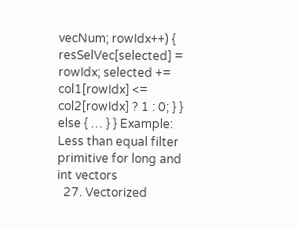vecNum; rowIdx++) { resSelVec[selected] = rowIdx; selected += col1[rowIdx] <= col2[rowIdx] ? 1 : 0; } } else { … } } Example: Less than equal filter primitive for long and int vectors
  27. Vectorized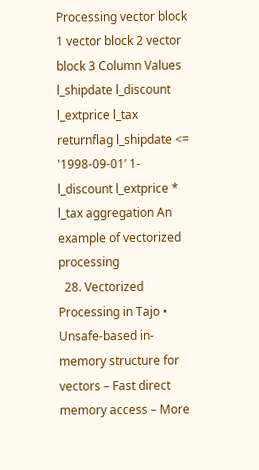Processing vector block 1 vector block 2 vector block 3 Column Values l_shipdate l_discount l_extprice l_tax returnflag l_shipdate <= '1998-09-01’ 1-l_discount l_extprice * l_tax aggregation An example of vectorized processing
  28. Vectorized Processing in Tajo • Unsafe-based in-memory structure for vectors – Fast direct memory access – More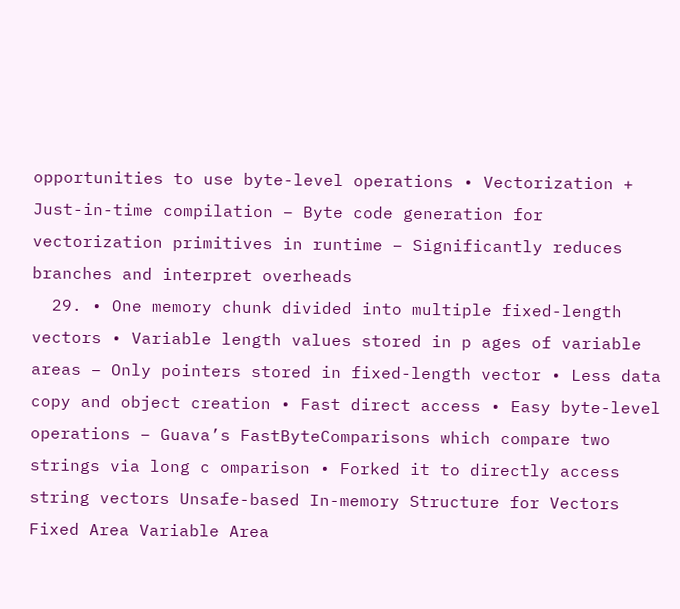opportunities to use byte-level operations • Vectorization + Just-in-time compilation – Byte code generation for vectorization primitives in runtime – Significantly reduces branches and interpret overheads
  29. • One memory chunk divided into multiple fixed-length vectors • Variable length values stored in p ages of variable areas – Only pointers stored in fixed-length vector • Less data copy and object creation • Fast direct access • Easy byte-level operations – Guava’s FastByteComparisons which compare two strings via long c omparison • Forked it to directly access string vectors Unsafe-based In-memory Structure for Vectors Fixed Area Variable Area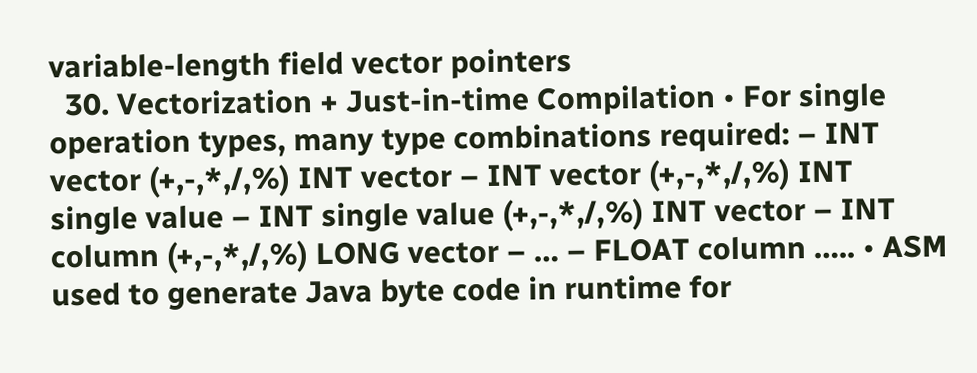variable-length field vector pointers
  30. Vectorization + Just-in-time Compilation • For single operation types, many type combinations required: – INT vector (+,-,*,/,%) INT vector – INT vector (+,-,*,/,%) INT single value – INT single value (+,-,*,/,%) INT vector – INT column (+,-,*,/,%) LONG vector – … – FLOAT column ….. • ASM used to generate Java byte code in runtime for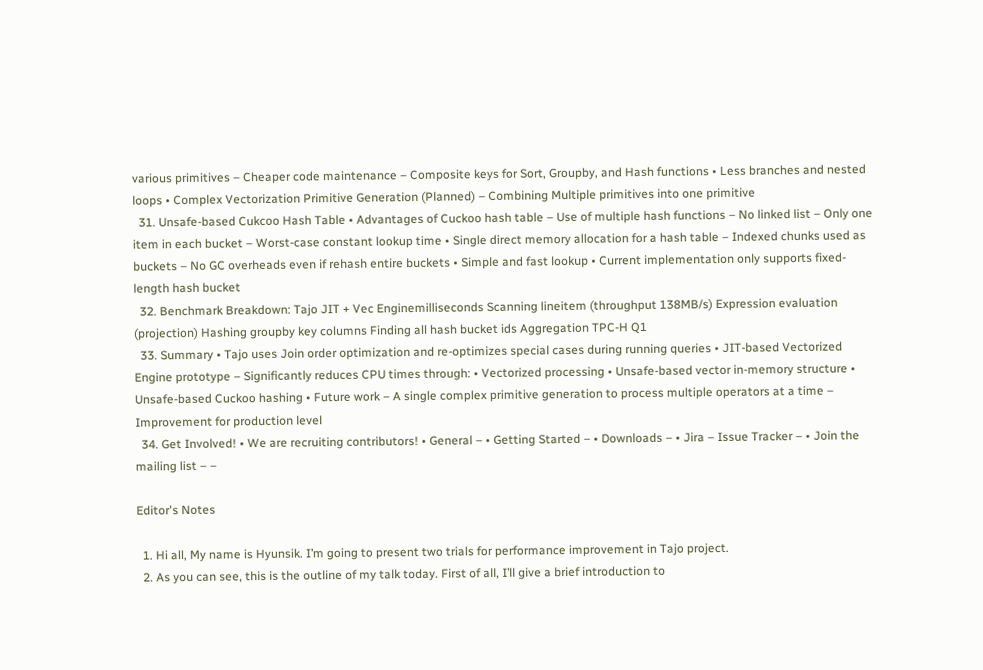various primitives – Cheaper code maintenance – Composite keys for Sort, Groupby, and Hash functions • Less branches and nested loops • Complex Vectorization Primitive Generation (Planned) – Combining Multiple primitives into one primitive
  31. Unsafe-based Cukcoo Hash Table • Advantages of Cuckoo hash table – Use of multiple hash functions – No linked list – Only one item in each bucket – Worst-case constant lookup time • Single direct memory allocation for a hash table – Indexed chunks used as buckets – No GC overheads even if rehash entire buckets • Simple and fast lookup • Current implementation only supports fixed- length hash bucket
  32. Benchmark Breakdown: Tajo JIT + Vec Enginemilliseconds Scanning lineitem (throughput 138MB/s) Expression evaluation (projection) Hashing groupby key columns Finding all hash bucket ids Aggregation TPC-H Q1
  33. Summary • Tajo uses Join order optimization and re-optimizes special cases during running queries • JIT-based Vectorized Engine prototype – Significantly reduces CPU times through: • Vectorized processing • Unsafe-based vector in-memory structure • Unsafe-based Cuckoo hashing • Future work – A single complex primitive generation to process multiple operators at a time – Improvement for production level
  34. Get Involved! • We are recruiting contributors! • General – • Getting Started – • Downloads – • Jira – Issue Tracker – • Join the mailing list – –

Editor's Notes

  1. Hi all, My name is Hyunsik. I’m going to present two trials for performance improvement in Tajo project.
  2. As you can see, this is the outline of my talk today. First of all, I’ll give a brief introduction to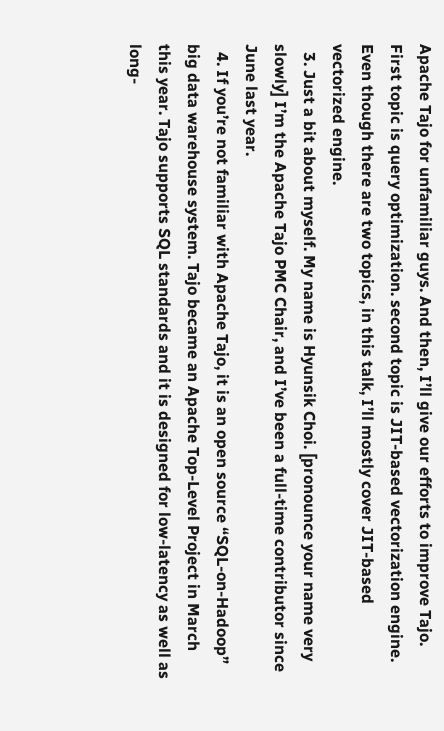Apache Tajo for unfamiliar guys. And then, I’ll give our efforts to improve Tajo. First topic is query optimization. second topic is JIT-based vectorization engine. Even though there are two topics, in this talk, I’ll mostly cover JIT-based vectorized engine.
  3. Just a bit about myself. My name is Hyunsik Choi. [pronounce your name very slowly] I’m the Apache Tajo PMC Chair, and I’ve been a full-time contributor since June last year.
  4. If you’re not familiar with Apache Tajo, it is an open source “SQL-on-Hadoop” big data warehouse system. Tajo became an Apache Top-Level Project in March this year. Tajo supports SQL standards and it is designed for low-latency as well as long-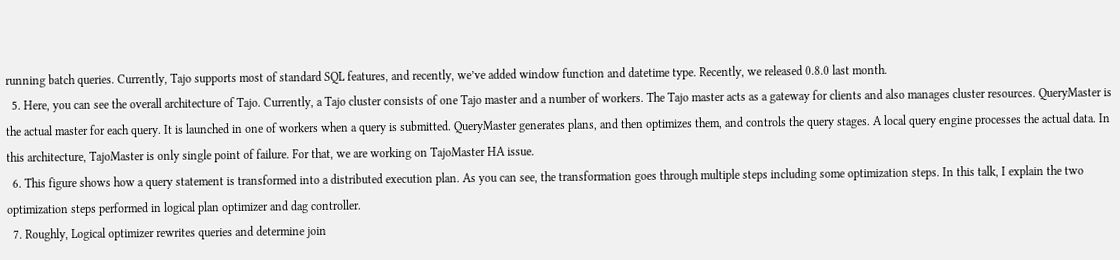running batch queries. Currently, Tajo supports most of standard SQL features, and recently, we’ve added window function and datetime type. Recently, we released 0.8.0 last month.
  5. Here, you can see the overall architecture of Tajo. Currently, a Tajo cluster consists of one Tajo master and a number of workers. The Tajo master acts as a gateway for clients and also manages cluster resources. QueryMaster is the actual master for each query. It is launched in one of workers when a query is submitted. QueryMaster generates plans, and then optimizes them, and controls the query stages. A local query engine processes the actual data. In this architecture, TajoMaster is only single point of failure. For that, we are working on TajoMaster HA issue.
  6. This figure shows how a query statement is transformed into a distributed execution plan. As you can see, the transformation goes through multiple steps including some optimization steps. In this talk, I explain the two optimization steps performed in logical plan optimizer and dag controller.
  7. Roughly, Logical optimizer rewrites queries and determine join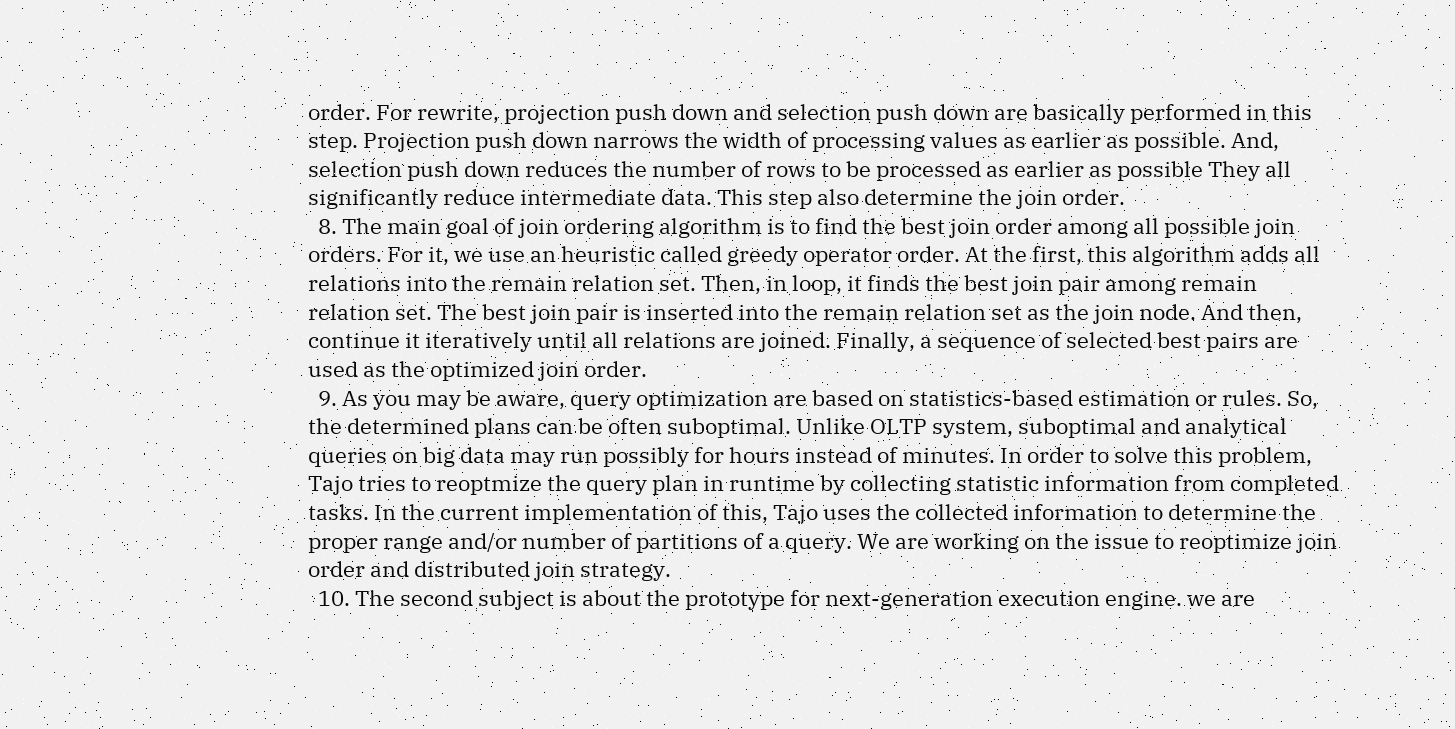order. For rewrite, projection push down and selection push down are basically performed in this step. Projection push down narrows the width of processing values as earlier as possible. And, selection push down reduces the number of rows to be processed as earlier as possible They all significantly reduce intermediate data. This step also determine the join order.
  8. The main goal of join ordering algorithm is to find the best join order among all possible join orders. For it, we use an heuristic called greedy operator order. At the first, this algorithm adds all relations into the remain relation set. Then, in loop, it finds the best join pair among remain relation set. The best join pair is inserted into the remain relation set as the join node. And then, continue it iteratively until all relations are joined. Finally, a sequence of selected best pairs are used as the optimized join order.
  9. As you may be aware, query optimization are based on statistics-based estimation or rules. So, the determined plans can be often suboptimal. Unlike OLTP system, suboptimal and analytical queries on big data may run possibly for hours instead of minutes. In order to solve this problem, Tajo tries to reoptmize the query plan in runtime by collecting statistic information from completed tasks. In the current implementation of this, Tajo uses the collected information to determine the proper range and/or number of partitions of a query. We are working on the issue to reoptimize join order and distributed join strategy.
  10. The second subject is about the prototype for next-generation execution engine. we are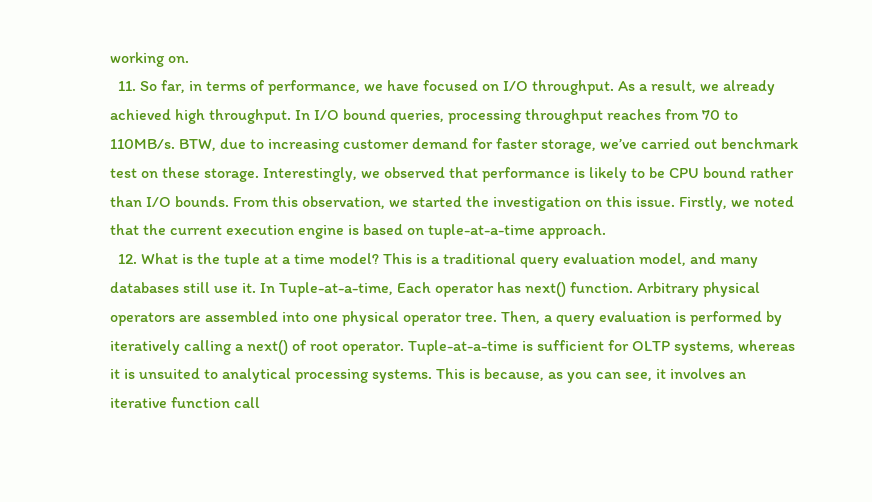working on.
  11. So far, in terms of performance, we have focused on I/O throughput. As a result, we already achieved high throughput. In I/O bound queries, processing throughput reaches from 70 to 110MB/s. BTW, due to increasing customer demand for faster storage, we’ve carried out benchmark test on these storage. Interestingly, we observed that performance is likely to be CPU bound rather than I/O bounds. From this observation, we started the investigation on this issue. Firstly, we noted that the current execution engine is based on tuple-at-a-time approach.
  12. What is the tuple at a time model? This is a traditional query evaluation model, and many databases still use it. In Tuple-at-a-time, Each operator has next() function. Arbitrary physical operators are assembled into one physical operator tree. Then, a query evaluation is performed by iteratively calling a next() of root operator. Tuple-at-a-time is sufficient for OLTP systems, whereas it is unsuited to analytical processing systems. This is because, as you can see, it involves an iterative function call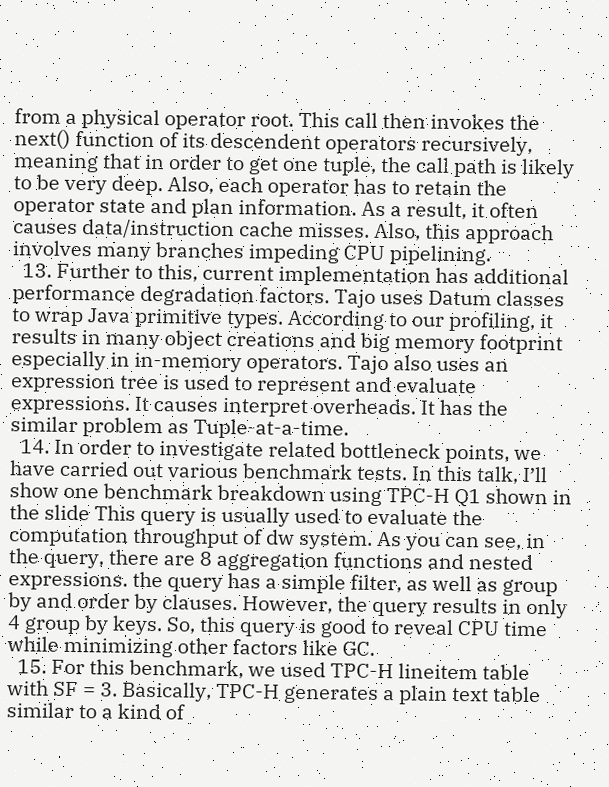from a physical operator root. This call then invokes the next() function of its descendent operators recursively, meaning that in order to get one tuple, the call path is likely to be very deep. Also, each operator has to retain the operator state and plan information. As a result, it often causes data/instruction cache misses. Also, this approach involves many branches impeding CPU pipelining.
  13. Further to this, current implementation has additional performance degradation factors. Tajo uses Datum classes to wrap Java primitive types. According to our profiling, it results in many object creations and big memory footprint especially in in-memory operators. Tajo also uses an expression tree is used to represent and evaluate expressions. It causes interpret overheads. It has the similar problem as Tuple-at-a-time.
  14. In order to investigate related bottleneck points, we have carried out various benchmark tests. In this talk, I’ll show one benchmark breakdown using TPC-H Q1 shown in the slide This query is usually used to evaluate the computation throughput of dw system. As you can see, in the query, there are 8 aggregation functions and nested expressions. the query has a simple filter, as well as group by and order by clauses. However, the query results in only 4 group by keys. So, this query is good to reveal CPU time while minimizing other factors like GC.
  15. For this benchmark, we used TPC-H lineitem table with SF = 3. Basically, TPC-H generates a plain text table similar to a kind of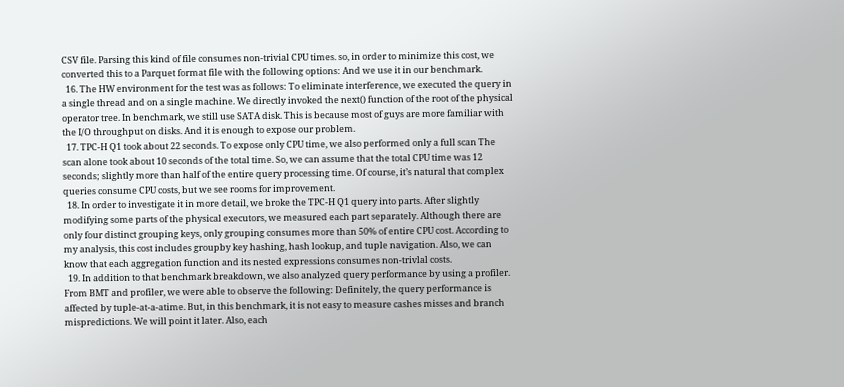CSV file. Parsing this kind of file consumes non-trivial CPU times. so, in order to minimize this cost, we converted this to a Parquet format file with the following options: And we use it in our benchmark.
  16. The HW environment for the test was as follows: To eliminate interference, we executed the query in a single thread and on a single machine. We directly invoked the next() function of the root of the physical operator tree. In benchmark, we still use SATA disk. This is because most of guys are more familiar with the I/O throughput on disks. And it is enough to expose our problem.
  17. TPC-H Q1 took about 22 seconds. To expose only CPU time, we also performed only a full scan The scan alone took about 10 seconds of the total time. So, we can assume that the total CPU time was 12 seconds; slightly more than half of the entire query processing time. Of course, it’s natural that complex queries consume CPU costs, but we see rooms for improvement.
  18. In order to investigate it in more detail, we broke the TPC-H Q1 query into parts. After slightly modifying some parts of the physical executors, we measured each part separately. Although there are only four distinct grouping keys, only grouping consumes more than 50% of entire CPU cost. According to my analysis, this cost includes groupby key hashing, hash lookup, and tuple navigation. Also, we can know that each aggregation function and its nested expressions consumes non-trivlal costs.
  19. In addition to that benchmark breakdown, we also analyzed query performance by using a profiler. From BMT and profiler, we were able to observe the following: Definitely, the query performance is affected by tuple-at-a-atime. But, in this benchmark, it is not easy to measure cashes misses and branch mispredictions. We will point it later. Also, each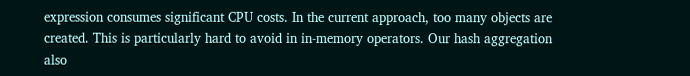expression consumes significant CPU costs. In the current approach, too many objects are created. This is particularly hard to avoid in in-memory operators. Our hash aggregation also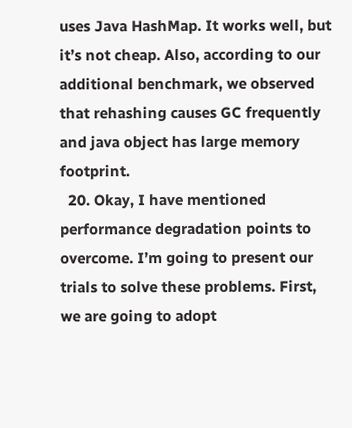uses Java HashMap. It works well, but it’s not cheap. Also, according to our additional benchmark, we observed that rehashing causes GC frequently and java object has large memory footprint.
  20. Okay, I have mentioned performance degradation points to overcome. I’m going to present our trials to solve these problems. First, we are going to adopt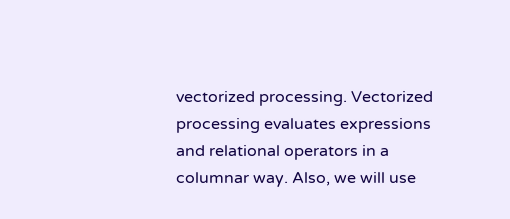vectorized processing. Vectorized processing evaluates expressions and relational operators in a columnar way. Also, we will use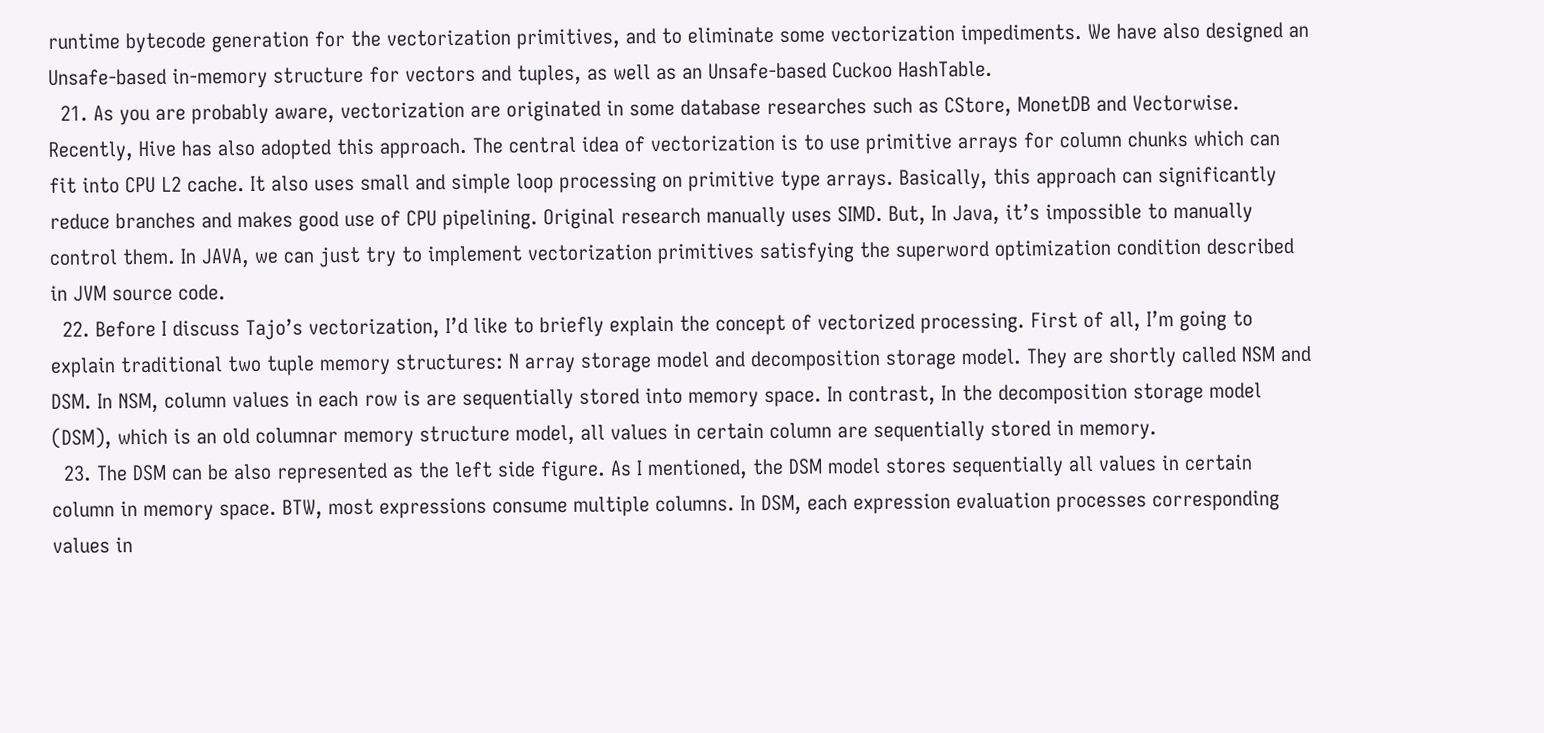runtime bytecode generation for the vectorization primitives, and to eliminate some vectorization impediments. We have also designed an Unsafe-based in-memory structure for vectors and tuples, as well as an Unsafe-based Cuckoo HashTable.
  21. As you are probably aware, vectorization are originated in some database researches such as CStore, MonetDB and Vectorwise. Recently, Hive has also adopted this approach. The central idea of vectorization is to use primitive arrays for column chunks which can fit into CPU L2 cache. It also uses small and simple loop processing on primitive type arrays. Basically, this approach can significantly reduce branches and makes good use of CPU pipelining. Original research manually uses SIMD. But, In Java, it’s impossible to manually control them. In JAVA, we can just try to implement vectorization primitives satisfying the superword optimization condition described in JVM source code.
  22. Before I discuss Tajo’s vectorization, I’d like to briefly explain the concept of vectorized processing. First of all, I’m going to explain traditional two tuple memory structures: N array storage model and decomposition storage model. They are shortly called NSM and DSM. In NSM, column values in each row is are sequentially stored into memory space. In contrast, In the decomposition storage model (DSM), which is an old columnar memory structure model, all values in certain column are sequentially stored in memory.
  23. The DSM can be also represented as the left side figure. As I mentioned, the DSM model stores sequentially all values in certain column in memory space. BTW, most expressions consume multiple columns. In DSM, each expression evaluation processes corresponding values in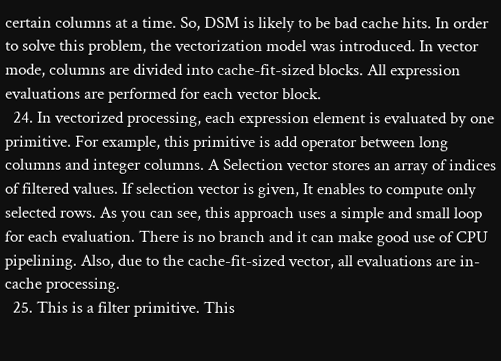certain columns at a time. So, DSM is likely to be bad cache hits. In order to solve this problem, the vectorization model was introduced. In vector mode, columns are divided into cache-fit-sized blocks. All expression evaluations are performed for each vector block.
  24. In vectorized processing, each expression element is evaluated by one primitive. For example, this primitive is add operator between long columns and integer columns. A Selection vector stores an array of indices of filtered values. If selection vector is given, It enables to compute only selected rows. As you can see, this approach uses a simple and small loop for each evaluation. There is no branch and it can make good use of CPU pipelining. Also, due to the cache-fit-sized vector, all evaluations are in-cache processing.
  25. This is a filter primitive. This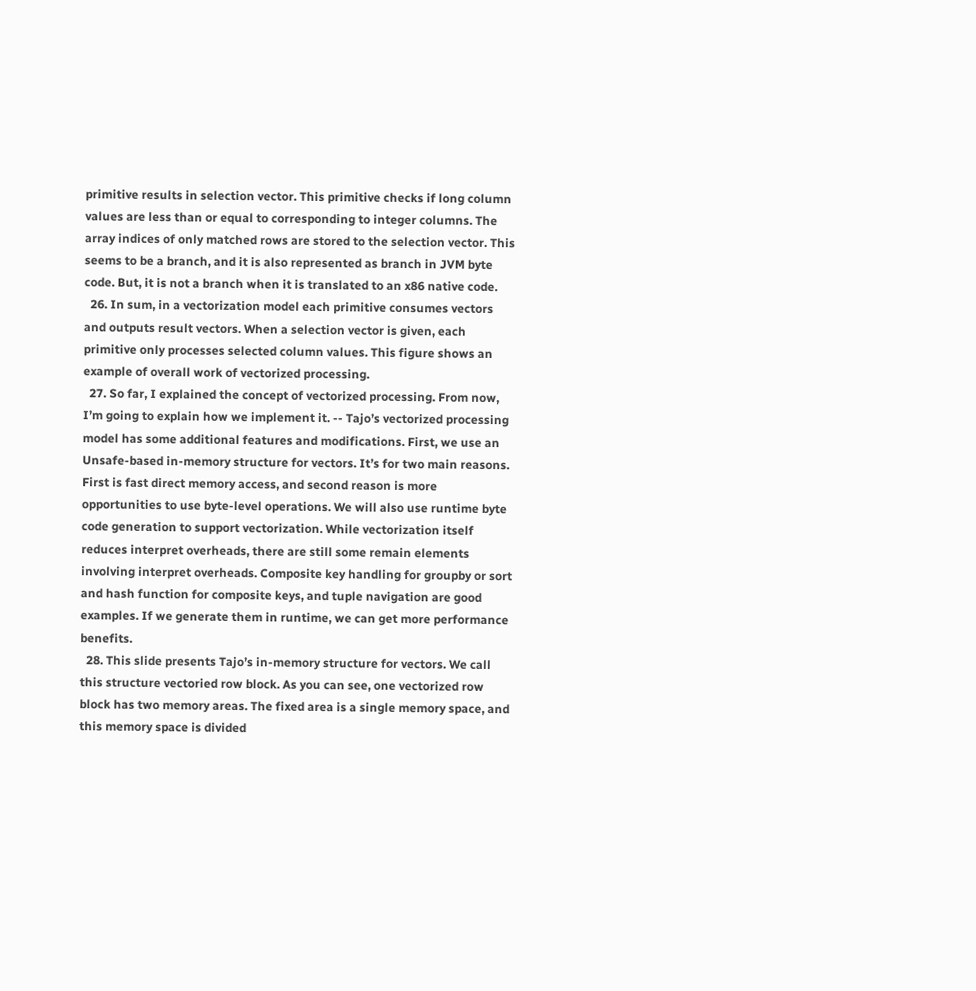primitive results in selection vector. This primitive checks if long column values are less than or equal to corresponding to integer columns. The array indices of only matched rows are stored to the selection vector. This seems to be a branch, and it is also represented as branch in JVM byte code. But, it is not a branch when it is translated to an x86 native code.
  26. In sum, in a vectorization model each primitive consumes vectors and outputs result vectors. When a selection vector is given, each primitive only processes selected column values. This figure shows an example of overall work of vectorized processing.
  27. So far, I explained the concept of vectorized processing. From now, I’m going to explain how we implement it. -- Tajo’s vectorized processing model has some additional features and modifications. First, we use an Unsafe-based in-memory structure for vectors. It’s for two main reasons. First is fast direct memory access, and second reason is more opportunities to use byte-level operations. We will also use runtime byte code generation to support vectorization. While vectorization itself reduces interpret overheads, there are still some remain elements involving interpret overheads. Composite key handling for groupby or sort and hash function for composite keys, and tuple navigation are good examples. If we generate them in runtime, we can get more performance benefits.
  28. This slide presents Tajo’s in-memory structure for vectors. We call this structure vectoried row block. As you can see, one vectorized row block has two memory areas. The fixed area is a single memory space, and this memory space is divided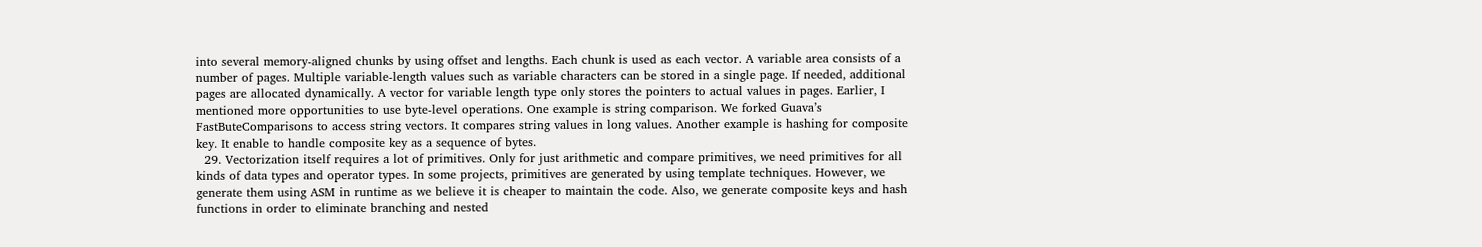into several memory-aligned chunks by using offset and lengths. Each chunk is used as each vector. A variable area consists of a number of pages. Multiple variable-length values such as variable characters can be stored in a single page. If needed, additional pages are allocated dynamically. A vector for variable length type only stores the pointers to actual values in pages. Earlier, I mentioned more opportunities to use byte-level operations. One example is string comparison. We forked Guava’s FastButeComparisons to access string vectors. It compares string values in long values. Another example is hashing for composite key. It enable to handle composite key as a sequence of bytes.
  29. Vectorization itself requires a lot of primitives. Only for just arithmetic and compare primitives, we need primitives for all kinds of data types and operator types. In some projects, primitives are generated by using template techniques. However, we generate them using ASM in runtime as we believe it is cheaper to maintain the code. Also, we generate composite keys and hash functions in order to eliminate branching and nested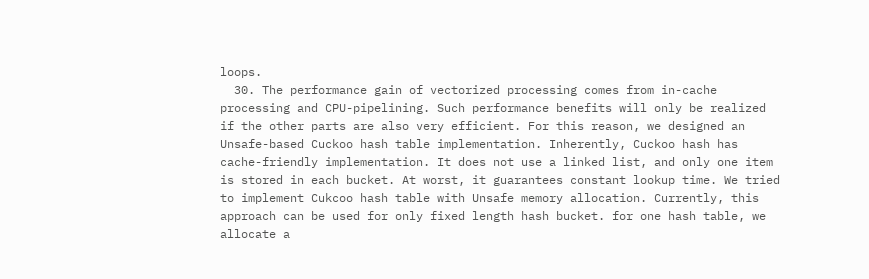loops.
  30. The performance gain of vectorized processing comes from in-cache processing and CPU-pipelining. Such performance benefits will only be realized if the other parts are also very efficient. For this reason, we designed an Unsafe-based Cuckoo hash table implementation. Inherently, Cuckoo hash has cache-friendly implementation. It does not use a linked list, and only one item is stored in each bucket. At worst, it guarantees constant lookup time. We tried to implement Cukcoo hash table with Unsafe memory allocation. Currently, this approach can be used for only fixed length hash bucket. for one hash table, we allocate a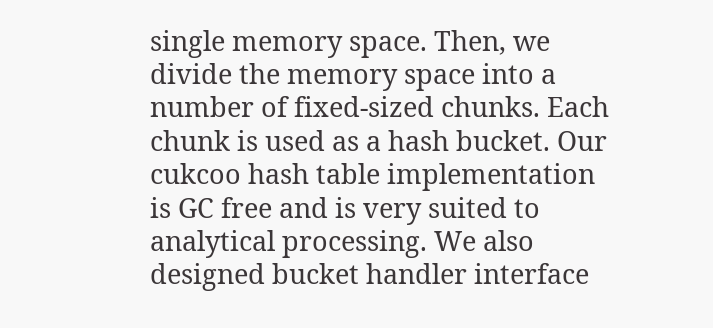single memory space. Then, we divide the memory space into a number of fixed-sized chunks. Each chunk is used as a hash bucket. Our cukcoo hash table implementation is GC free and is very suited to analytical processing. We also designed bucket handler interface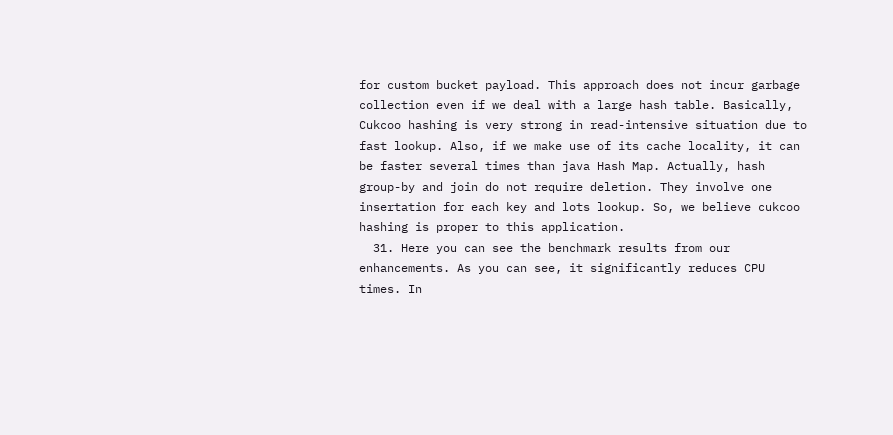for custom bucket payload. This approach does not incur garbage collection even if we deal with a large hash table. Basically, Cukcoo hashing is very strong in read-intensive situation due to fast lookup. Also, if we make use of its cache locality, it can be faster several times than java Hash Map. Actually, hash group-by and join do not require deletion. They involve one insertation for each key and lots lookup. So, we believe cukcoo hashing is proper to this application.
  31. Here you can see the benchmark results from our enhancements. As you can see, it significantly reduces CPU times. In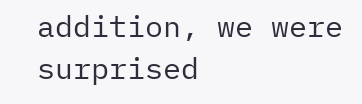addition, we were surprised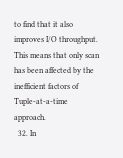to find that it also improves I/O throughput. This means that only scan has been affected by the inefficient factors of Tuple-at-a-time approach.
  32. In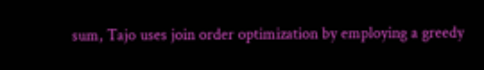sum, Tajo uses join order optimization by employing a greedy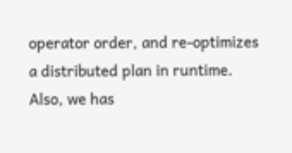operator order, and re-optimizes a distributed plan in runtime. Also, we has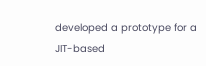developed a prototype for a JIT-based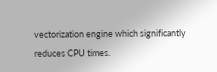vectorization engine which significantly reduces CPU times.